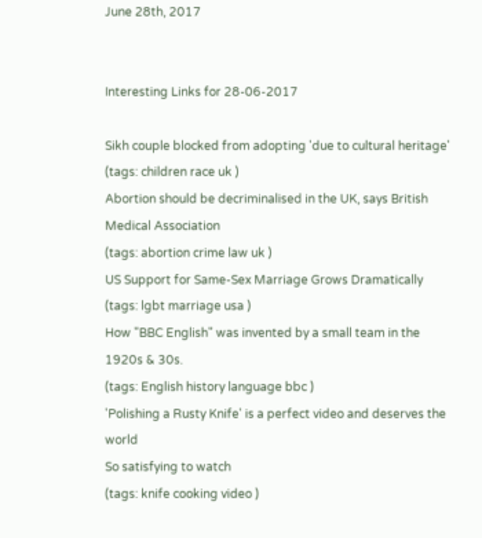June 28th, 2017


Interesting Links for 28-06-2017

Sikh couple blocked from adopting 'due to cultural heritage'
(tags: children race uk )
Abortion should be decriminalised in the UK, says British Medical Association
(tags: abortion crime law uk )
US Support for Same-Sex Marriage Grows Dramatically
(tags: lgbt marriage usa )
How "BBC English" was invented by a small team in the 1920s & 30s.
(tags: English history language bbc )
'Polishing a Rusty Knife' is a perfect video and deserves the world
So satisfying to watch
(tags: knife cooking video )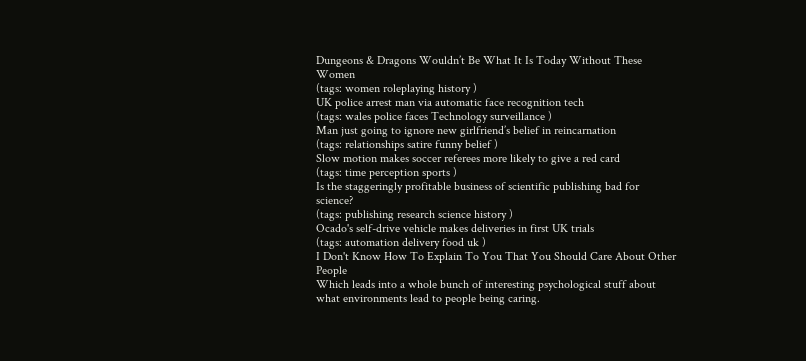Dungeons & Dragons Wouldn’t Be What It Is Today Without These Women
(tags: women roleplaying history )
UK police arrest man via automatic face recognition tech
(tags: wales police faces Technology surveillance )
Man just going to ignore new girlfriend’s belief in reincarnation
(tags: relationships satire funny belief )
Slow motion makes soccer referees more likely to give a red card
(tags: time perception sports )
Is the staggeringly profitable business of scientific publishing bad for science?
(tags: publishing research science history )
Ocado's self-drive vehicle makes deliveries in first UK trials
(tags: automation delivery food uk )
I Don't Know How To Explain To You That You Should Care About Other People
Which leads into a whole bunch of interesting psychological stuff about what environments lead to people being caring.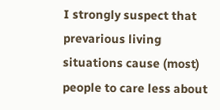I strongly suspect that prevarious living situations cause (most) people to care less about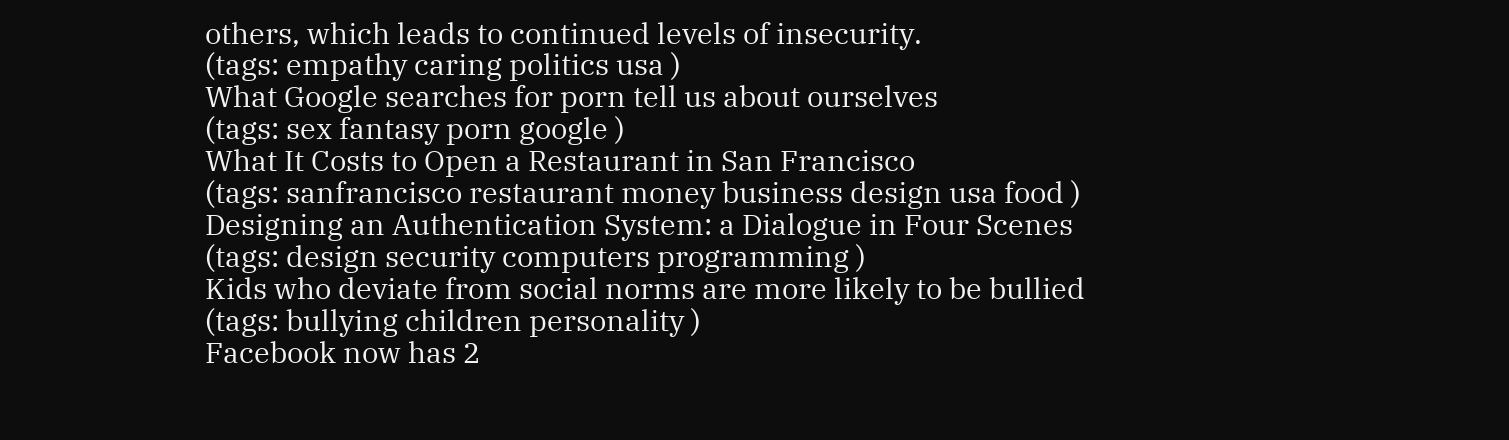others, which leads to continued levels of insecurity.
(tags: empathy caring politics usa )
What Google searches for porn tell us about ourselves
(tags: sex fantasy porn google )
What It Costs to Open a Restaurant in San Francisco
(tags: sanfrancisco restaurant money business design usa food )
Designing an Authentication System: a Dialogue in Four Scenes
(tags: design security computers programming )
Kids who deviate from social norms are more likely to be bullied
(tags: bullying children personality )
Facebook now has 2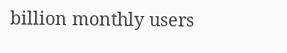billion monthly users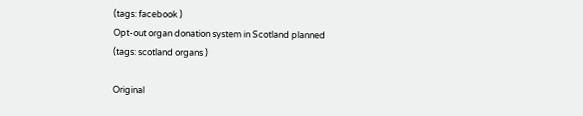(tags: facebook )
Opt-out organ donation system in Scotland planned
(tags: scotland organs )

Original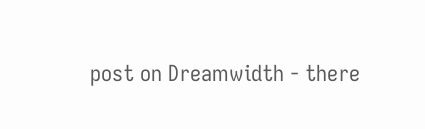post on Dreamwidth - there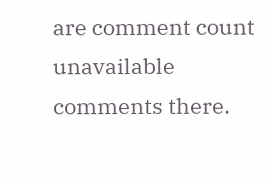are comment count unavailable comments there.